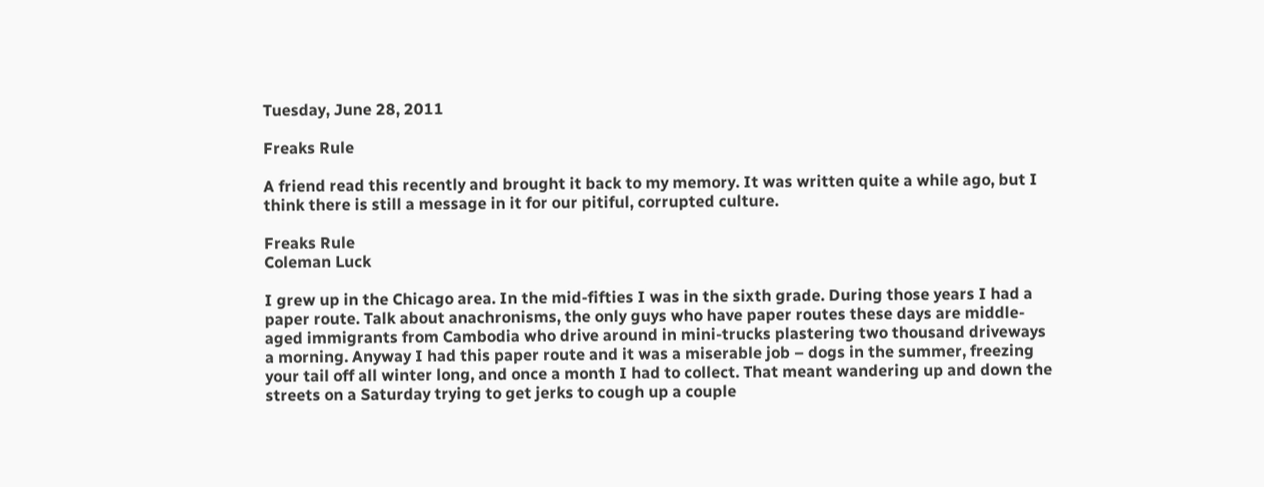Tuesday, June 28, 2011

Freaks Rule

A friend read this recently and brought it back to my memory. It was written quite a while ago, but I think there is still a message in it for our pitiful, corrupted culture.

Freaks Rule
Coleman Luck

I grew up in the Chicago area. In the mid-fifties I was in the sixth grade. During those years I had a paper route. Talk about anachronisms, the only guys who have paper routes these days are middle-aged immigrants from Cambodia who drive around in mini-trucks plastering two thousand driveways a morning. Anyway I had this paper route and it was a miserable job – dogs in the summer, freezing your tail off all winter long, and once a month I had to collect. That meant wandering up and down the streets on a Saturday trying to get jerks to cough up a couple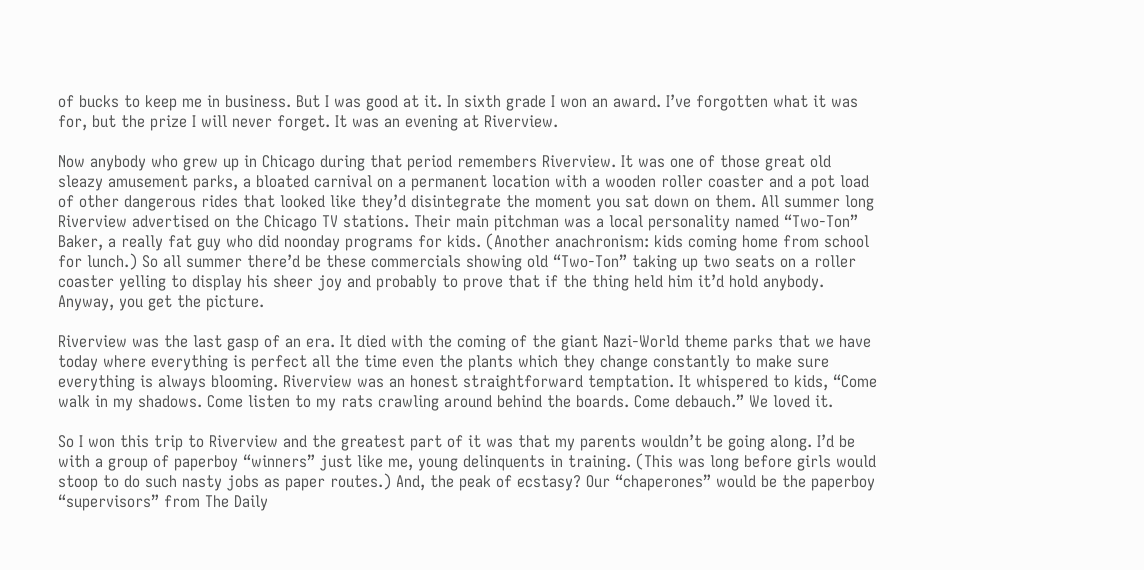of bucks to keep me in business. But I was good at it. In sixth grade I won an award. I’ve forgotten what it was for, but the prize I will never forget. It was an evening at Riverview.

Now anybody who grew up in Chicago during that period remembers Riverview. It was one of those great old sleazy amusement parks, a bloated carnival on a permanent location with a wooden roller coaster and a pot load of other dangerous rides that looked like they’d disintegrate the moment you sat down on them. All summer long Riverview advertised on the Chicago TV stations. Their main pitchman was a local personality named “Two-Ton” Baker, a really fat guy who did noonday programs for kids. (Another anachronism: kids coming home from school for lunch.) So all summer there’d be these commercials showing old “Two-Ton” taking up two seats on a roller coaster yelling to display his sheer joy and probably to prove that if the thing held him it’d hold anybody. Anyway, you get the picture.

Riverview was the last gasp of an era. It died with the coming of the giant Nazi-World theme parks that we have today where everything is perfect all the time even the plants which they change constantly to make sure everything is always blooming. Riverview was an honest straightforward temptation. It whispered to kids, “Come walk in my shadows. Come listen to my rats crawling around behind the boards. Come debauch.” We loved it.

So I won this trip to Riverview and the greatest part of it was that my parents wouldn’t be going along. I’d be with a group of paperboy “winners” just like me, young delinquents in training. (This was long before girls would stoop to do such nasty jobs as paper routes.) And, the peak of ecstasy? Our “chaperones” would be the paperboy “supervisors” from The Daily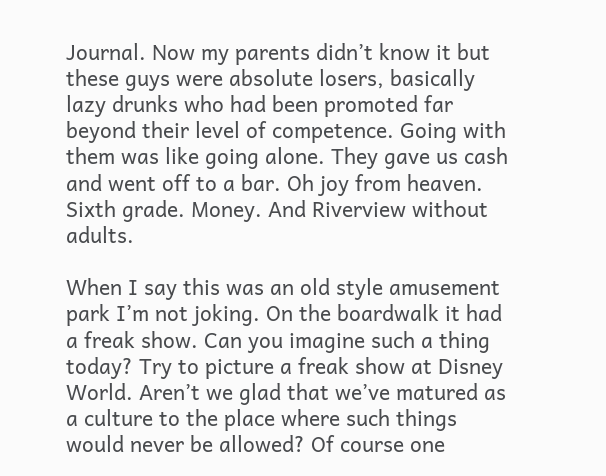Journal. Now my parents didn’t know it but these guys were absolute losers, basically lazy drunks who had been promoted far beyond their level of competence. Going with them was like going alone. They gave us cash and went off to a bar. Oh joy from heaven. Sixth grade. Money. And Riverview without adults.

When I say this was an old style amusement park I’m not joking. On the boardwalk it had a freak show. Can you imagine such a thing today? Try to picture a freak show at Disney World. Aren’t we glad that we’ve matured as a culture to the place where such things would never be allowed? Of course one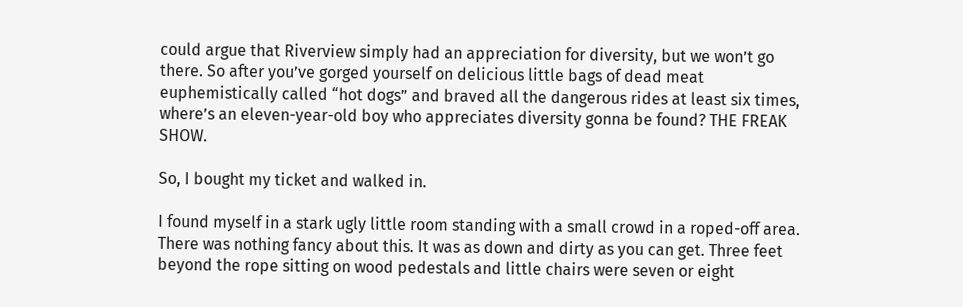could argue that Riverview simply had an appreciation for diversity, but we won’t go there. So after you’ve gorged yourself on delicious little bags of dead meat euphemistically called “hot dogs” and braved all the dangerous rides at least six times, where’s an eleven-year-old boy who appreciates diversity gonna be found? THE FREAK SHOW.

So, I bought my ticket and walked in.

I found myself in a stark ugly little room standing with a small crowd in a roped-off area. There was nothing fancy about this. It was as down and dirty as you can get. Three feet beyond the rope sitting on wood pedestals and little chairs were seven or eight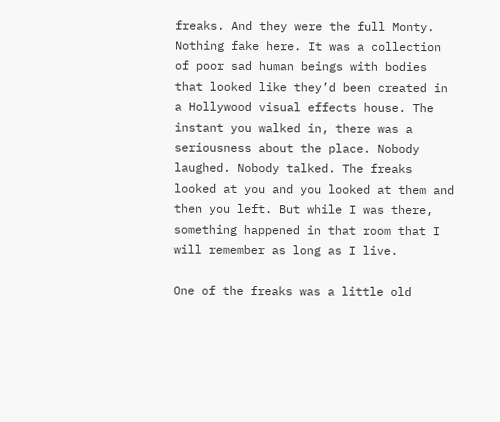freaks. And they were the full Monty. Nothing fake here. It was a collection of poor sad human beings with bodies that looked like they’d been created in a Hollywood visual effects house. The instant you walked in, there was a seriousness about the place. Nobody laughed. Nobody talked. The freaks looked at you and you looked at them and then you left. But while I was there, something happened in that room that I will remember as long as I live.

One of the freaks was a little old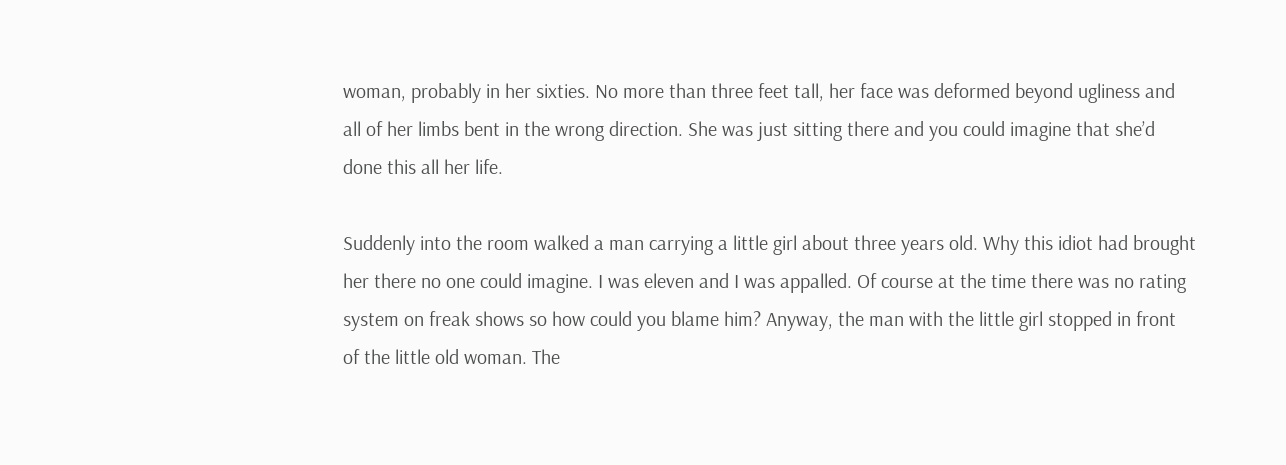woman, probably in her sixties. No more than three feet tall, her face was deformed beyond ugliness and all of her limbs bent in the wrong direction. She was just sitting there and you could imagine that she’d done this all her life.

Suddenly into the room walked a man carrying a little girl about three years old. Why this idiot had brought her there no one could imagine. I was eleven and I was appalled. Of course at the time there was no rating system on freak shows so how could you blame him? Anyway, the man with the little girl stopped in front of the little old woman. The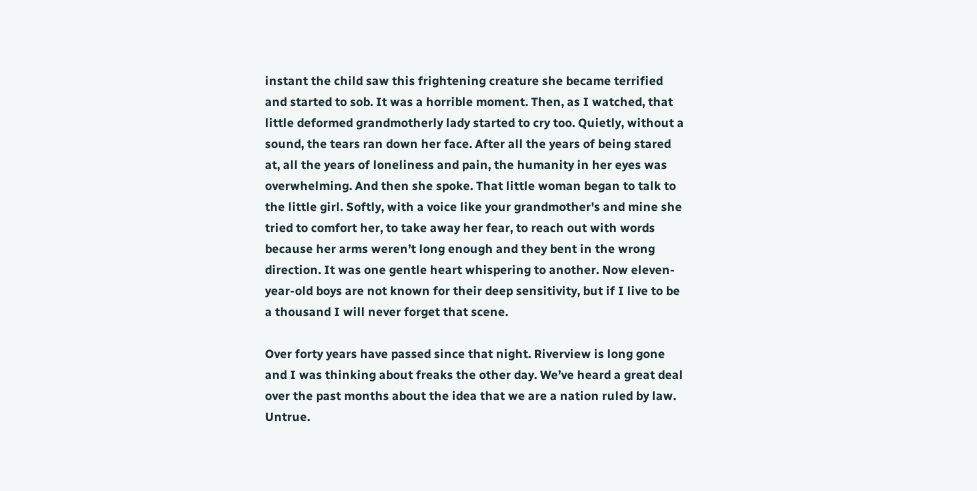instant the child saw this frightening creature she became terrified and started to sob. It was a horrible moment. Then, as I watched, that little deformed grandmotherly lady started to cry too. Quietly, without a sound, the tears ran down her face. After all the years of being stared at, all the years of loneliness and pain, the humanity in her eyes was overwhelming. And then she spoke. That little woman began to talk to the little girl. Softly, with a voice like your grandmother's and mine she tried to comfort her, to take away her fear, to reach out with words because her arms weren’t long enough and they bent in the wrong direction. It was one gentle heart whispering to another. Now eleven-year-old boys are not known for their deep sensitivity, but if I live to be a thousand I will never forget that scene.

Over forty years have passed since that night. Riverview is long gone and I was thinking about freaks the other day. We’ve heard a great deal over the past months about the idea that we are a nation ruled by law. Untrue.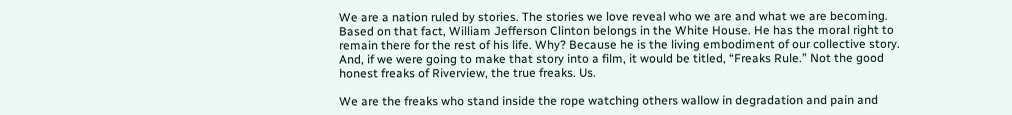We are a nation ruled by stories. The stories we love reveal who we are and what we are becoming. Based on that fact, William Jefferson Clinton belongs in the White House. He has the moral right to remain there for the rest of his life. Why? Because he is the living embodiment of our collective story. And, if we were going to make that story into a film, it would be titled, “Freaks Rule.” Not the good honest freaks of Riverview, the true freaks. Us.

We are the freaks who stand inside the rope watching others wallow in degradation and pain and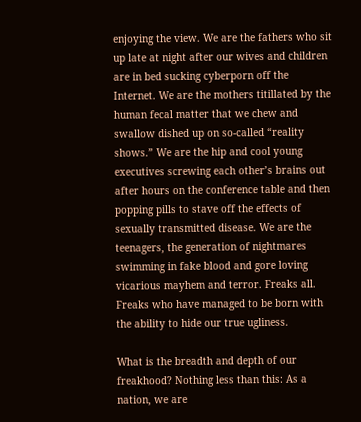enjoying the view. We are the fathers who sit up late at night after our wives and children are in bed sucking cyberporn off the Internet. We are the mothers titillated by the human fecal matter that we chew and swallow dished up on so-called “reality shows.” We are the hip and cool young executives screwing each other’s brains out after hours on the conference table and then popping pills to stave off the effects of sexually transmitted disease. We are the teenagers, the generation of nightmares swimming in fake blood and gore loving vicarious mayhem and terror. Freaks all. Freaks who have managed to be born with the ability to hide our true ugliness.

What is the breadth and depth of our freakhood? Nothing less than this: As a nation, we are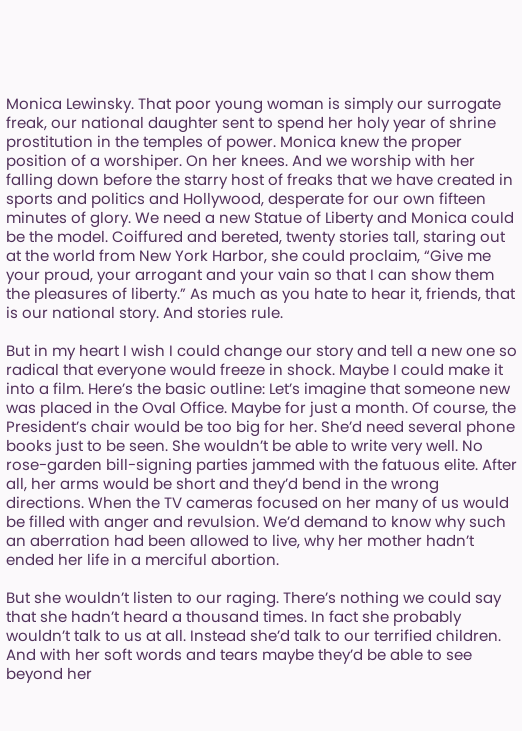Monica Lewinsky. That poor young woman is simply our surrogate freak, our national daughter sent to spend her holy year of shrine prostitution in the temples of power. Monica knew the proper position of a worshiper. On her knees. And we worship with her falling down before the starry host of freaks that we have created in sports and politics and Hollywood, desperate for our own fifteen minutes of glory. We need a new Statue of Liberty and Monica could be the model. Coiffured and bereted, twenty stories tall, staring out at the world from New York Harbor, she could proclaim, “Give me your proud, your arrogant and your vain so that I can show them the pleasures of liberty.” As much as you hate to hear it, friends, that is our national story. And stories rule.

But in my heart I wish I could change our story and tell a new one so radical that everyone would freeze in shock. Maybe I could make it into a film. Here’s the basic outline: Let’s imagine that someone new was placed in the Oval Office. Maybe for just a month. Of course, the President’s chair would be too big for her. She’d need several phone books just to be seen. She wouldn’t be able to write very well. No rose-garden bill-signing parties jammed with the fatuous elite. After all, her arms would be short and they’d bend in the wrong directions. When the TV cameras focused on her many of us would be filled with anger and revulsion. We’d demand to know why such an aberration had been allowed to live, why her mother hadn’t ended her life in a merciful abortion.

But she wouldn’t listen to our raging. There’s nothing we could say that she hadn’t heard a thousand times. In fact she probably wouldn’t talk to us at all. Instead she’d talk to our terrified children. And with her soft words and tears maybe they’d be able to see beyond her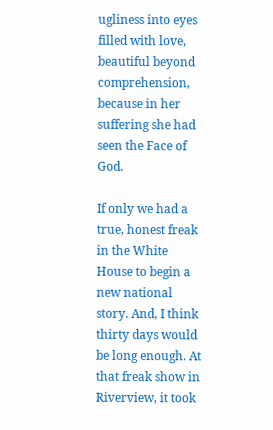ugliness into eyes filled with love, beautiful beyond comprehension, because in her suffering she had seen the Face of God.

If only we had a true, honest freak in the White House to begin a new national story. And, I think thirty days would be long enough. At that freak show in Riverview, it took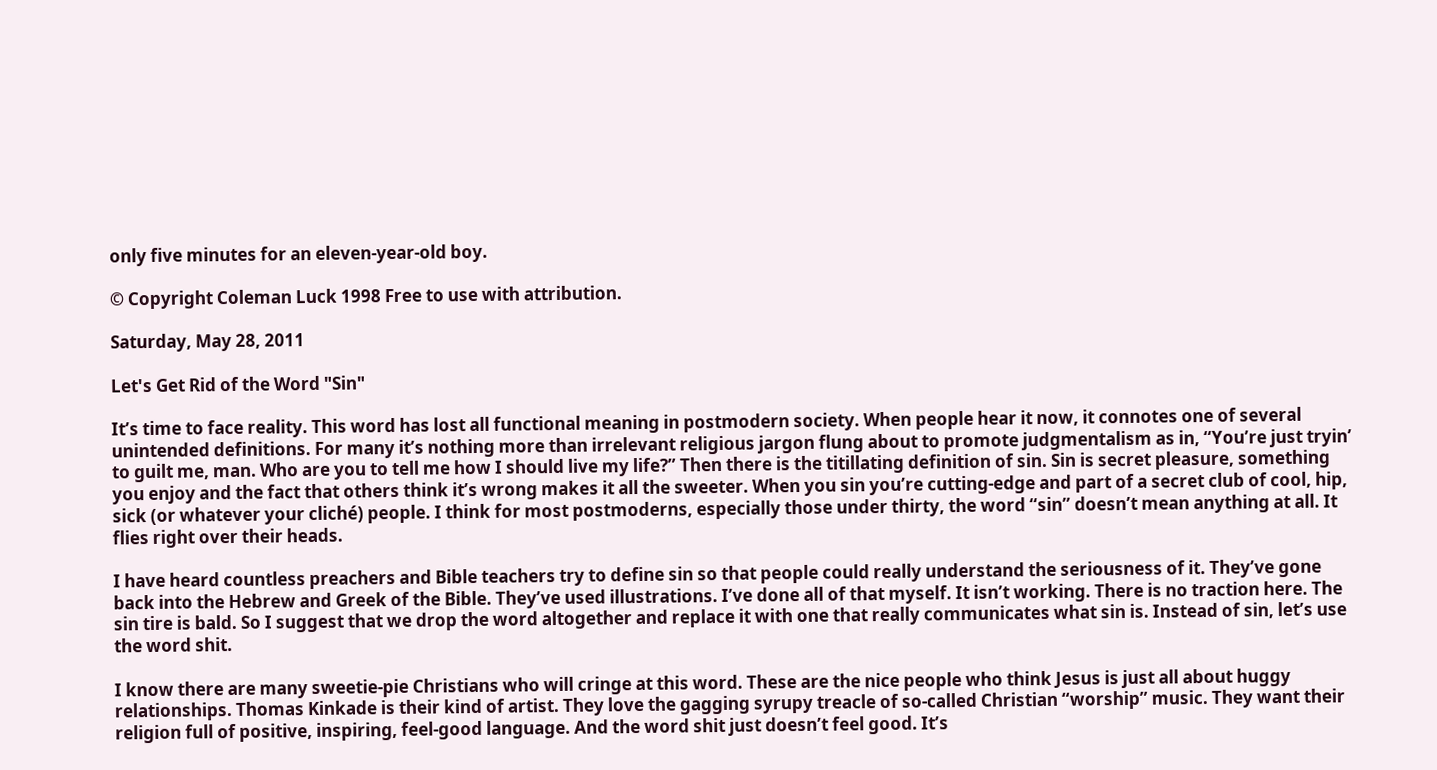only five minutes for an eleven-year-old boy.

© Copyright Coleman Luck 1998 Free to use with attribution.

Saturday, May 28, 2011

Let's Get Rid of the Word "Sin"

It’s time to face reality. This word has lost all functional meaning in postmodern society. When people hear it now, it connotes one of several unintended definitions. For many it’s nothing more than irrelevant religious jargon flung about to promote judgmentalism as in, “You’re just tryin’ to guilt me, man. Who are you to tell me how I should live my life?” Then there is the titillating definition of sin. Sin is secret pleasure, something you enjoy and the fact that others think it’s wrong makes it all the sweeter. When you sin you’re cutting-edge and part of a secret club of cool, hip, sick (or whatever your cliché) people. I think for most postmoderns, especially those under thirty, the word “sin” doesn’t mean anything at all. It flies right over their heads.

I have heard countless preachers and Bible teachers try to define sin so that people could really understand the seriousness of it. They’ve gone back into the Hebrew and Greek of the Bible. They’ve used illustrations. I’ve done all of that myself. It isn’t working. There is no traction here. The sin tire is bald. So I suggest that we drop the word altogether and replace it with one that really communicates what sin is. Instead of sin, let’s use the word shit.

I know there are many sweetie-pie Christians who will cringe at this word. These are the nice people who think Jesus is just all about huggy relationships. Thomas Kinkade is their kind of artist. They love the gagging syrupy treacle of so-called Christian “worship” music. They want their religion full of positive, inspiring, feel-good language. And the word shit just doesn’t feel good. It’s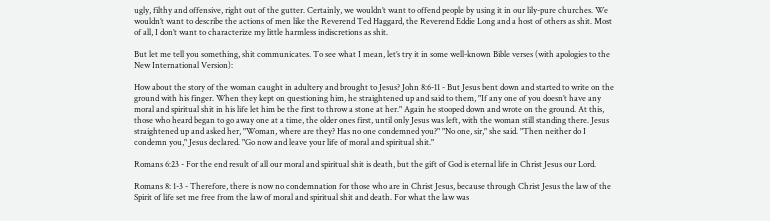ugly, filthy and offensive, right out of the gutter. Certainly, we wouldn’t want to offend people by using it in our lily-pure churches. We wouldn’t want to describe the actions of men like the Reverend Ted Haggard, the Reverend Eddie Long and a host of others as shit. Most of all, I don’t want to characterize my little harmless indiscretions as shit.

But let me tell you something, shit communicates. To see what I mean, let’s try it in some well-known Bible verses (with apologies to the New International Version):

How about the story of the woman caught in adultery and brought to Jesus? John 8:6-11 - But Jesus bent down and started to write on the ground with his finger. When they kept on questioning him, he straightened up and said to them, "If any one of you doesn’t have any moral and spiritual shit in his life let him be the first to throw a stone at her." Again he stooped down and wrote on the ground. At this, those who heard began to go away one at a time, the older ones first, until only Jesus was left, with the woman still standing there. Jesus straightened up and asked her, "Woman, where are they? Has no one condemned you?" "No one, sir," she said. "Then neither do I condemn you," Jesus declared. "Go now and leave your life of moral and spiritual shit."

Romans 6:23 - For the end result of all our moral and spiritual shit is death, but the gift of God is eternal life in Christ Jesus our Lord.

Romans 8: 1-3 - Therefore, there is now no condemnation for those who are in Christ Jesus, because through Christ Jesus the law of the Spirit of life set me free from the law of moral and spiritual shit and death. For what the law was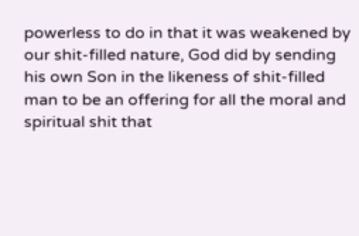powerless to do in that it was weakened by our shit-filled nature, God did by sending his own Son in the likeness of shit-filled man to be an offering for all the moral and spiritual shit that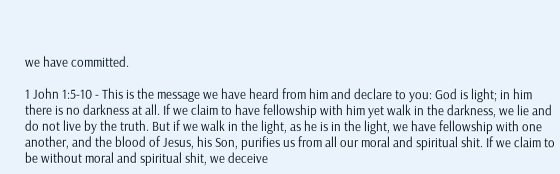we have committed.

1 John 1:5-10 - This is the message we have heard from him and declare to you: God is light; in him there is no darkness at all. If we claim to have fellowship with him yet walk in the darkness, we lie and do not live by the truth. But if we walk in the light, as he is in the light, we have fellowship with one another, and the blood of Jesus, his Son, purifies us from all our moral and spiritual shit. If we claim to be without moral and spiritual shit, we deceive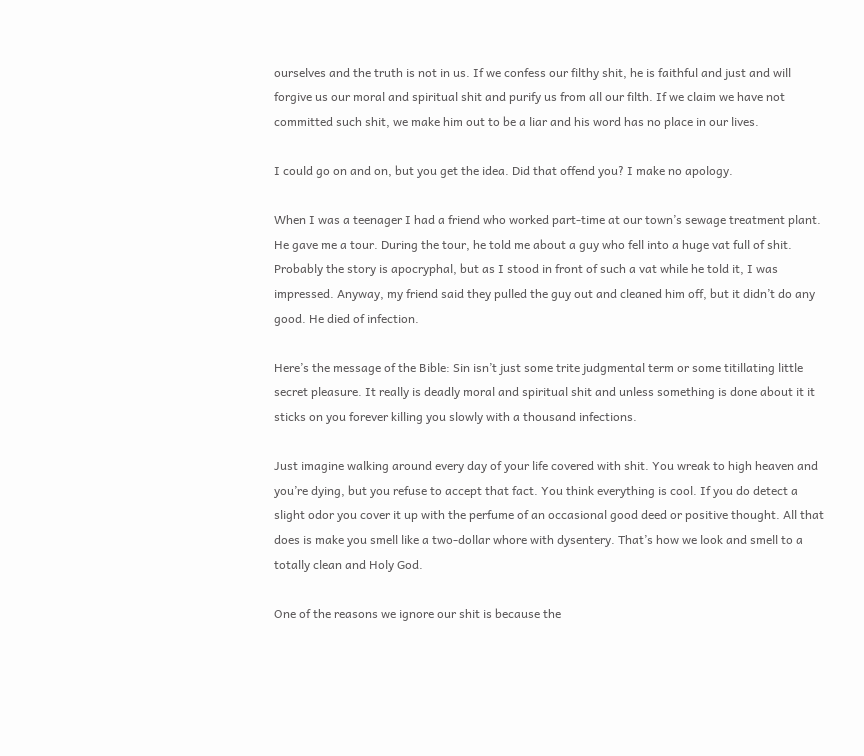ourselves and the truth is not in us. If we confess our filthy shit, he is faithful and just and will forgive us our moral and spiritual shit and purify us from all our filth. If we claim we have not committed such shit, we make him out to be a liar and his word has no place in our lives.

I could go on and on, but you get the idea. Did that offend you? I make no apology.

When I was a teenager I had a friend who worked part-time at our town’s sewage treatment plant. He gave me a tour. During the tour, he told me about a guy who fell into a huge vat full of shit. Probably the story is apocryphal, but as I stood in front of such a vat while he told it, I was impressed. Anyway, my friend said they pulled the guy out and cleaned him off, but it didn’t do any good. He died of infection.

Here’s the message of the Bible: Sin isn’t just some trite judgmental term or some titillating little secret pleasure. It really is deadly moral and spiritual shit and unless something is done about it it sticks on you forever killing you slowly with a thousand infections.

Just imagine walking around every day of your life covered with shit. You wreak to high heaven and you’re dying, but you refuse to accept that fact. You think everything is cool. If you do detect a slight odor you cover it up with the perfume of an occasional good deed or positive thought. All that does is make you smell like a two-dollar whore with dysentery. That’s how we look and smell to a totally clean and Holy God.

One of the reasons we ignore our shit is because the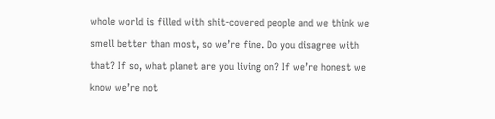whole world is filled with shit-covered people and we think we smell better than most, so we’re fine. Do you disagree with that? If so, what planet are you living on? If we’re honest we know we’re not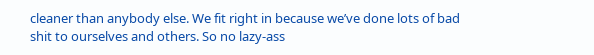cleaner than anybody else. We fit right in because we’ve done lots of bad shit to ourselves and others. So no lazy-ass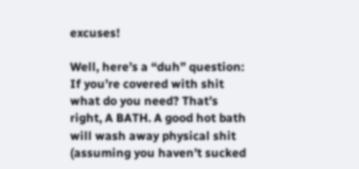excuses!

Well, here’s a “duh” question: If you’re covered with shit what do you need? That’s right, A BATH. A good hot bath will wash away physical shit (assuming you haven’t sucked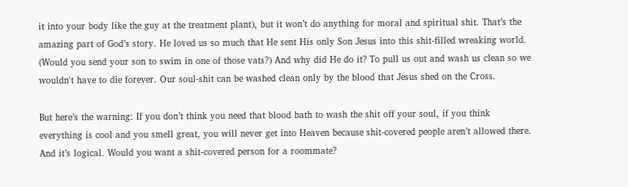it into your body like the guy at the treatment plant), but it won’t do anything for moral and spiritual shit. That’s the amazing part of God’s story. He loved us so much that He sent His only Son Jesus into this shit-filled wreaking world. (Would you send your son to swim in one of those vats?) And why did He do it? To pull us out and wash us clean so we wouldn't have to die forever. Our soul-shit can be washed clean only by the blood that Jesus shed on the Cross.

But here’s the warning: If you don’t think you need that blood bath to wash the shit off your soul, if you think everything is cool and you smell great, you will never get into Heaven because shit-covered people aren’t allowed there. And it’s logical. Would you want a shit-covered person for a roommate?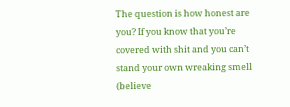The question is how honest are you? If you know that you’re covered with shit and you can’t stand your own wreaking smell (believe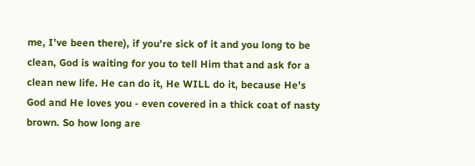me, I’ve been there), if you’re sick of it and you long to be clean, God is waiting for you to tell Him that and ask for a clean new life. He can do it, He WILL do it, because He’s God and He loves you - even covered in a thick coat of nasty brown. So how long are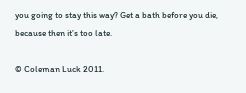you going to stay this way? Get a bath before you die, because then it’s too late.

© Coleman Luck 2011.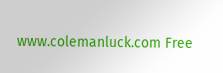www.colemanluck.com Free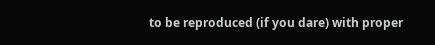to be reproduced (if you dare) with proper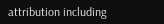attribution including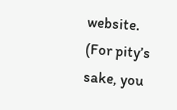website. (For pity’s sake, you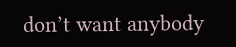don’t want anybody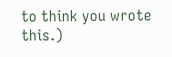to think you wrote this.)